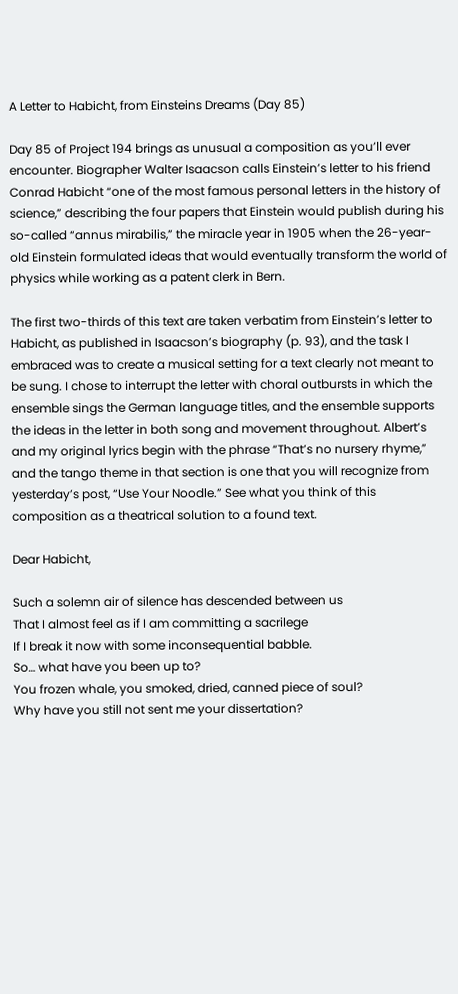A Letter to Habicht, from Einsteins Dreams (Day 85)

Day 85 of Project 194 brings as unusual a composition as you’ll ever encounter. Biographer Walter Isaacson calls Einstein’s letter to his friend Conrad Habicht “one of the most famous personal letters in the history of science,” describing the four papers that Einstein would publish during his so-called “annus mirabilis,” the miracle year in 1905 when the 26-year-old Einstein formulated ideas that would eventually transform the world of physics while working as a patent clerk in Bern.

The first two-thirds of this text are taken verbatim from Einstein’s letter to Habicht, as published in Isaacson’s biography (p. 93), and the task I embraced was to create a musical setting for a text clearly not meant to be sung. I chose to interrupt the letter with choral outbursts in which the ensemble sings the German language titles, and the ensemble supports the ideas in the letter in both song and movement throughout. Albert’s and my original lyrics begin with the phrase “That’s no nursery rhyme,” and the tango theme in that section is one that you will recognize from yesterday’s post, “Use Your Noodle.” See what you think of this composition as a theatrical solution to a found text.

Dear Habicht,

Such a solemn air of silence has descended between us
That I almost feel as if I am committing a sacrilege
If I break it now with some inconsequential babble.
So… what have you been up to?
You frozen whale, you smoked, dried, canned piece of soul?
Why have you still not sent me your dissertation?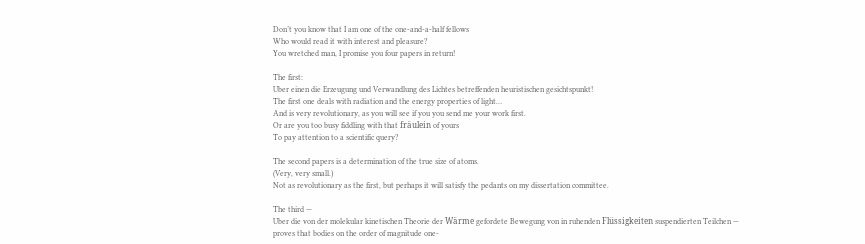Don’t you know that I am one of the one-and-a-half fellows
Who would read it with interest and pleasure?
You wretched man, I promise you four papers in return!

The first:
Uber einen die Erzeugung und Verwandlung des Lichtes betreffenden heuristischen gesichtspunkt!
The first one deals with radiation and the energy properties of light…
And is very revolutionary, as you will see if you you send me your work first.
Or are you too busy fiddling with that fräulein of yours
To pay attention to a scientific query?

The second papers is a determination of the true size of atoms.
(Very, very small.)
Not as revolutionary as the first, but perhaps it will satisfy the pedants on my dissertation committee.

The third —
Uber die von der molekular kinetischen Theorie der Wärme gefordete Bewegung von in ruhenden Flüssigkeiten suspendierten Teilchen —
proves that bodies on the order of magnitude one-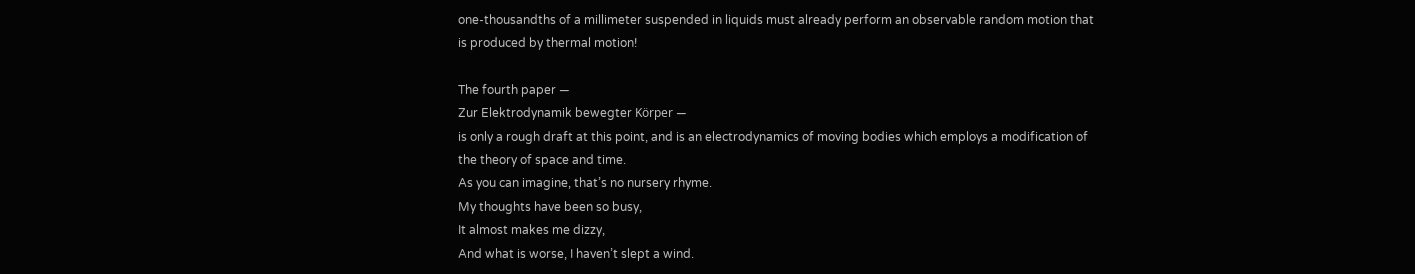one-thousandths of a millimeter suspended in liquids must already perform an observable random motion that is produced by thermal motion!

The fourth paper —
Zur Elektrodynamik bewegter Körper —
is only a rough draft at this point, and is an electrodynamics of moving bodies which employs a modification of the theory of space and time.
As you can imagine, that’s no nursery rhyme.
My thoughts have been so busy,
It almost makes me dizzy,
And what is worse, I haven’t slept a wind.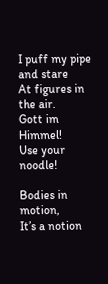I puff my pipe and stare
At figures in the air.
Gott im Himmel!
Use your noodle!

Bodies in motion,
It’s a notion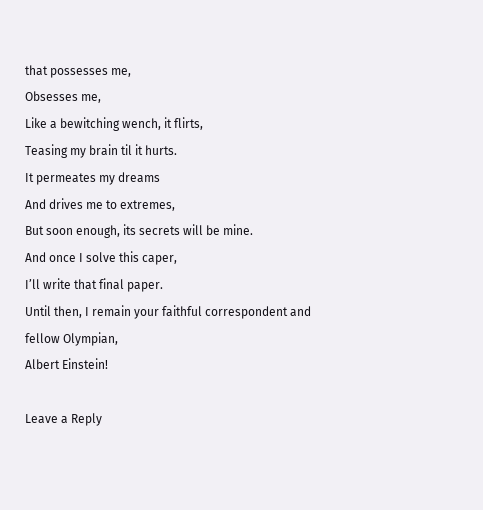that possesses me,
Obsesses me,
Like a bewitching wench, it flirts,
Teasing my brain til it hurts.
It permeates my dreams
And drives me to extremes,
But soon enough, its secrets will be mine.
And once I solve this caper,
I’ll write that final paper.
Until then, I remain your faithful correspondent and fellow Olympian,
Albert Einstein!

Leave a Reply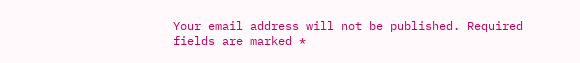Your email address will not be published. Required fields are marked *